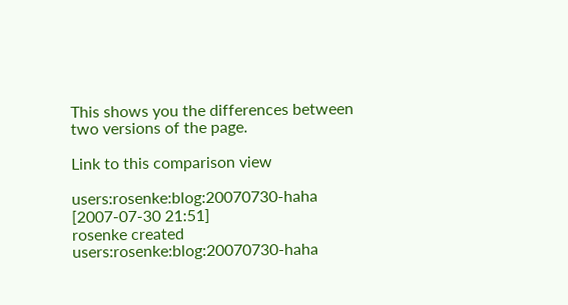This shows you the differences between two versions of the page.

Link to this comparison view

users:rosenke:blog:20070730-haha [2007-07-30 21:51]
rosenke created
users:rosenke:blog:20070730-haha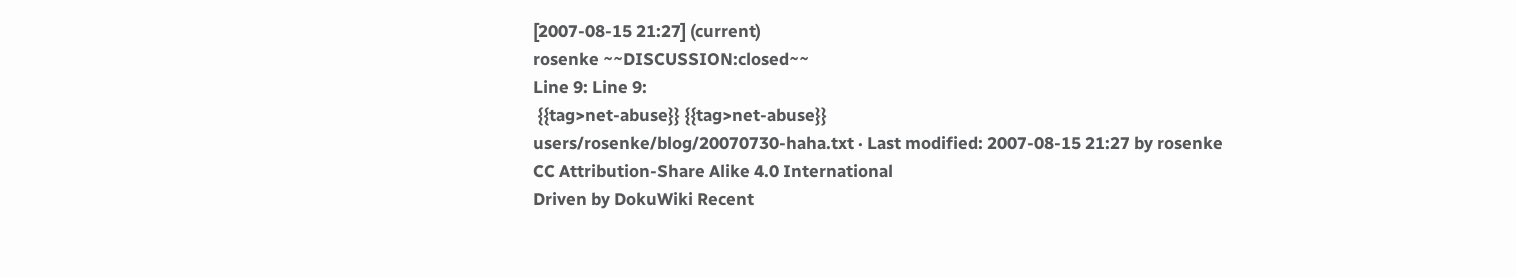[2007-08-15 21:27] (current)
rosenke ~~DISCUSSION:closed~~
Line 9: Line 9:
 {{tag>net-abuse}} {{tag>net-abuse}}
users/rosenke/blog/20070730-haha.txt · Last modified: 2007-08-15 21:27 by rosenke
CC Attribution-Share Alike 4.0 International
Driven by DokuWiki Recent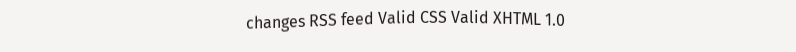changes RSS feed Valid CSS Valid XHTML 1.0